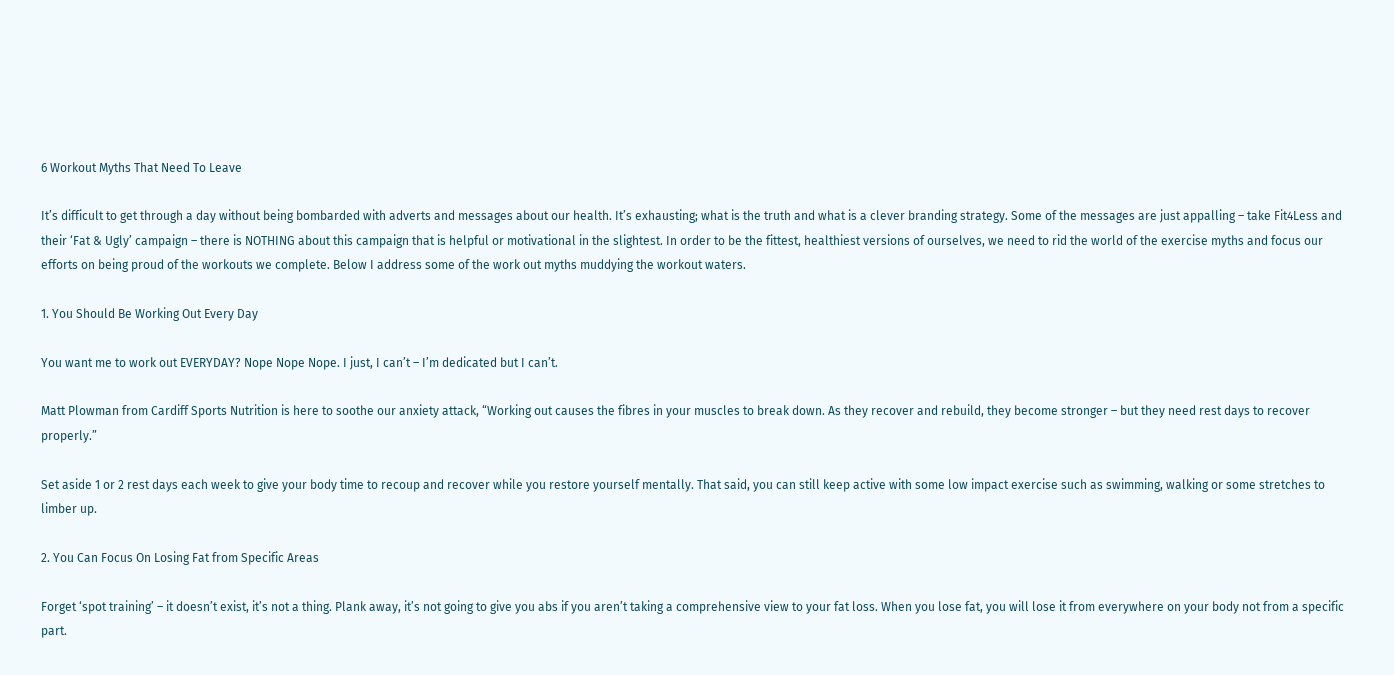6 Workout Myths That Need To Leave

It’s difficult to get through a day without being bombarded with adverts and messages about our health. It’s exhausting; what is the truth and what is a clever branding strategy. Some of the messages are just appalling – take Fit4Less and their ‘Fat & Ugly’ campaign – there is NOTHING about this campaign that is helpful or motivational in the slightest. In order to be the fittest, healthiest versions of ourselves, we need to rid the world of the exercise myths and focus our efforts on being proud of the workouts we complete. Below I address some of the work out myths muddying the workout waters.

1. You Should Be Working Out Every Day

You want me to work out EVERYDAY? Nope Nope Nope. I just, I can’t – I’m dedicated but I can’t.

Matt Plowman from Cardiff Sports Nutrition is here to soothe our anxiety attack, “Working out causes the fibres in your muscles to break down. As they recover and rebuild, they become stronger – but they need rest days to recover properly.”

Set aside 1 or 2 rest days each week to give your body time to recoup and recover while you restore yourself mentally. That said, you can still keep active with some low impact exercise such as swimming, walking or some stretches to limber up.

2. You Can Focus On Losing Fat from Specific Areas

Forget ‘spot training’ – it doesn’t exist, it’s not a thing. Plank away, it’s not going to give you abs if you aren’t taking a comprehensive view to your fat loss. When you lose fat, you will lose it from everywhere on your body not from a specific part.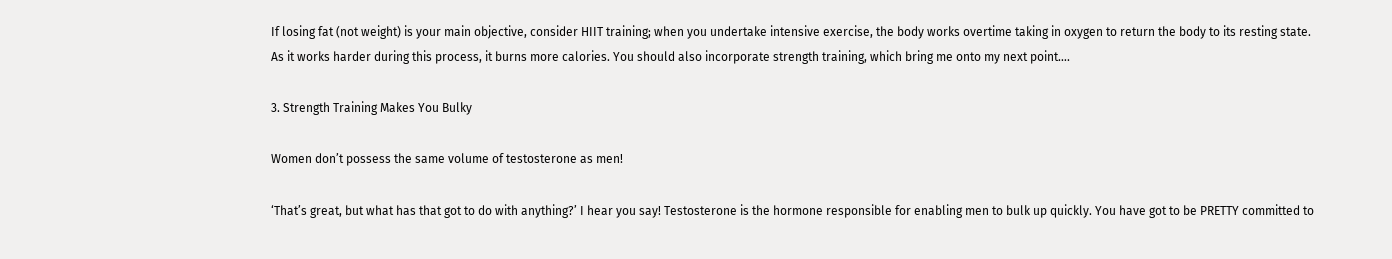If losing fat (not weight) is your main objective, consider HIIT training; when you undertake intensive exercise, the body works overtime taking in oxygen to return the body to its resting state. As it works harder during this process, it burns more calories. You should also incorporate strength training, which bring me onto my next point….

3. Strength Training Makes You Bulky

Women don’t possess the same volume of testosterone as men!

‘That’s great, but what has that got to do with anything?’ I hear you say! Testosterone is the hormone responsible for enabling men to bulk up quickly. You have got to be PRETTY committed to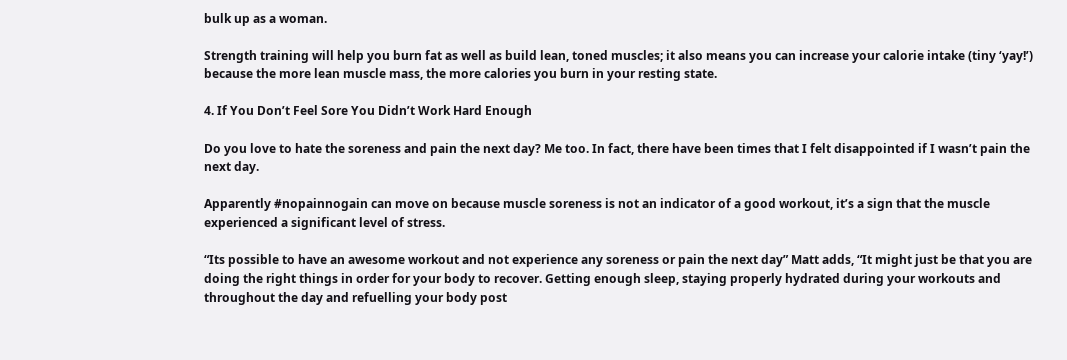bulk up as a woman.

Strength training will help you burn fat as well as build lean, toned muscles; it also means you can increase your calorie intake (tiny ‘yay!’) because the more lean muscle mass, the more calories you burn in your resting state.

4. If You Don’t Feel Sore You Didn’t Work Hard Enough

Do you love to hate the soreness and pain the next day? Me too. In fact, there have been times that I felt disappointed if I wasn’t pain the next day.

Apparently #nopainnogain can move on because muscle soreness is not an indicator of a good workout, it’s a sign that the muscle experienced a significant level of stress.

“Its possible to have an awesome workout and not experience any soreness or pain the next day” Matt adds, “It might just be that you are doing the right things in order for your body to recover. Getting enough sleep, staying properly hydrated during your workouts and throughout the day and refuelling your body post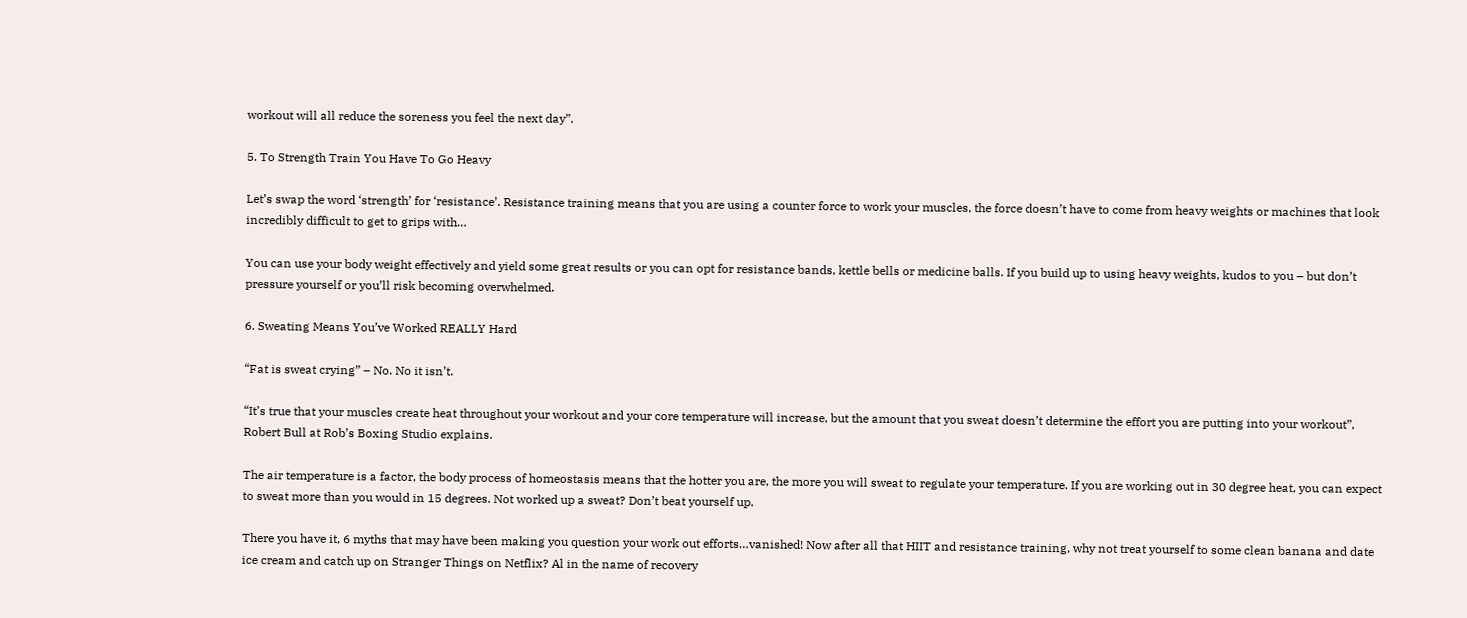workout will all reduce the soreness you feel the next day”.

5. To Strength Train You Have To Go Heavy

Let’s swap the word ‘strength’ for ‘resistance’. Resistance training means that you are using a counter force to work your muscles, the force doesn’t have to come from heavy weights or machines that look incredibly difficult to get to grips with…

You can use your body weight effectively and yield some great results or you can opt for resistance bands, kettle bells or medicine balls. If you build up to using heavy weights, kudos to you – but don’t pressure yourself or you’ll risk becoming overwhelmed.

6. Sweating Means You’ve Worked REALLY Hard

“Fat is sweat crying” – No. No it isn’t.

“It’s true that your muscles create heat throughout your workout and your core temperature will increase, but the amount that you sweat doesn’t determine the effort you are putting into your workout”, Robert Bull at Rob’s Boxing Studio explains.

The air temperature is a factor, the body process of homeostasis means that the hotter you are, the more you will sweat to regulate your temperature. If you are working out in 30 degree heat, you can expect to sweat more than you would in 15 degrees. Not worked up a sweat? Don’t beat yourself up.

There you have it, 6 myths that may have been making you question your work out efforts…vanished! Now after all that HIIT and resistance training, why not treat yourself to some clean banana and date ice cream and catch up on Stranger Things on Netflix? Al in the name of recovery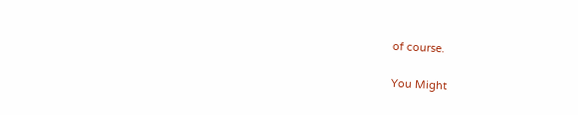of course.

You Might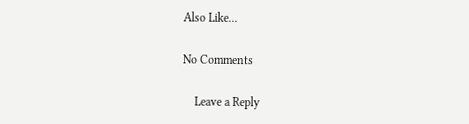Also Like...

No Comments

    Leave a Reply